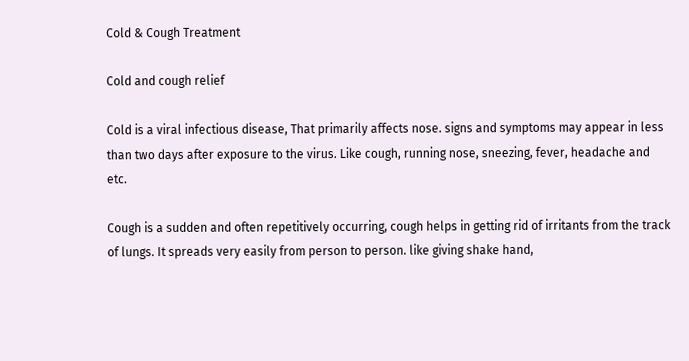Cold & Cough Treatment

Cold and cough relief

Cold is a viral infectious disease, That primarily affects nose. signs and symptoms may appear in less than two days after exposure to the virus. Like cough, running nose, sneezing, fever, headache and etc.

Cough is a sudden and often repetitively occurring, cough helps in getting rid of irritants from the track of lungs. It spreads very easily from person to person. like giving shake hand,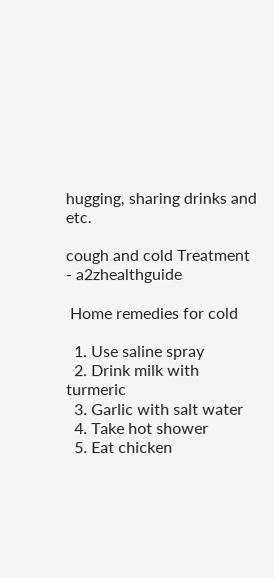hugging, sharing drinks and etc.

cough and cold Treatment - a2zhealthguide

 Home remedies for cold

  1. Use saline spray
  2. Drink milk with turmeric
  3. Garlic with salt water
  4. Take hot shower
  5. Eat chicken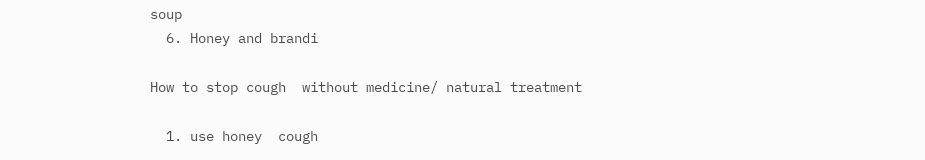soup
  6. Honey and brandi

How to stop cough  without medicine/ natural treatment

  1. use honey  cough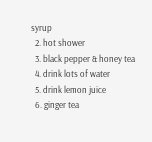syrup
  2. hot shower
  3. black pepper & honey tea
  4. drink lots of water
  5. drink lemon juice
  6. ginger tea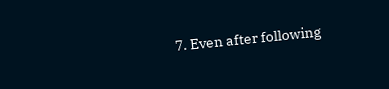7. Even after following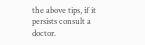the above tips, if it persists consult a doctor.